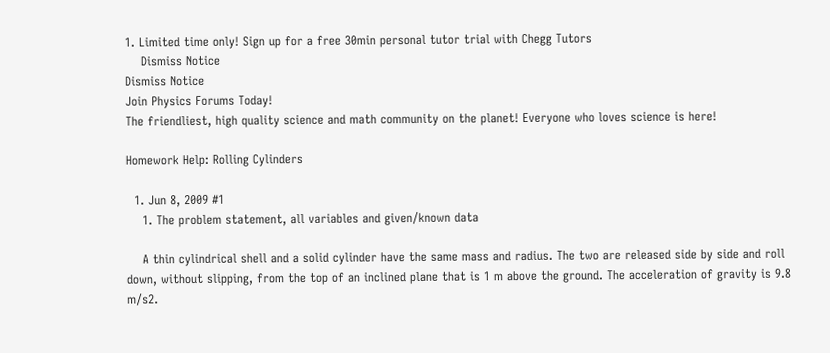1. Limited time only! Sign up for a free 30min personal tutor trial with Chegg Tutors
    Dismiss Notice
Dismiss Notice
Join Physics Forums Today!
The friendliest, high quality science and math community on the planet! Everyone who loves science is here!

Homework Help: Rolling Cylinders

  1. Jun 8, 2009 #1
    1. The problem statement, all variables and given/known data

    A thin cylindrical shell and a solid cylinder have the same mass and radius. The two are released side by side and roll down, without slipping, from the top of an inclined plane that is 1 m above the ground. The acceleration of gravity is 9.8 m/s2.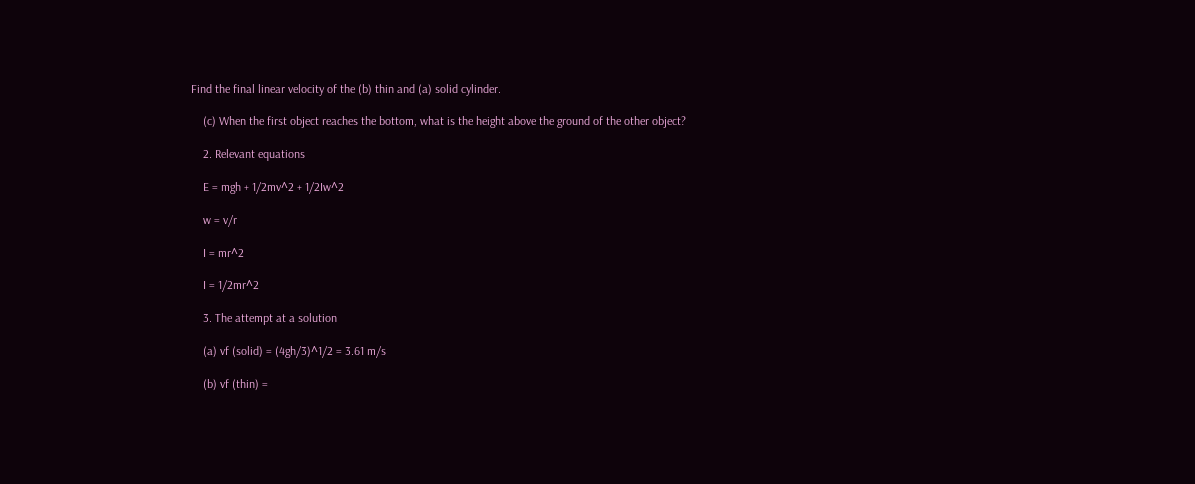Find the final linear velocity of the (b) thin and (a) solid cylinder.

    (c) When the first object reaches the bottom, what is the height above the ground of the other object?

    2. Relevant equations

    E = mgh + 1/2mv^2 + 1/2Iw^2

    w = v/r

    I = mr^2

    I = 1/2mr^2

    3. The attempt at a solution

    (a) vf (solid) = (4gh/3)^1/2 = 3.61 m/s

    (b) vf (thin) =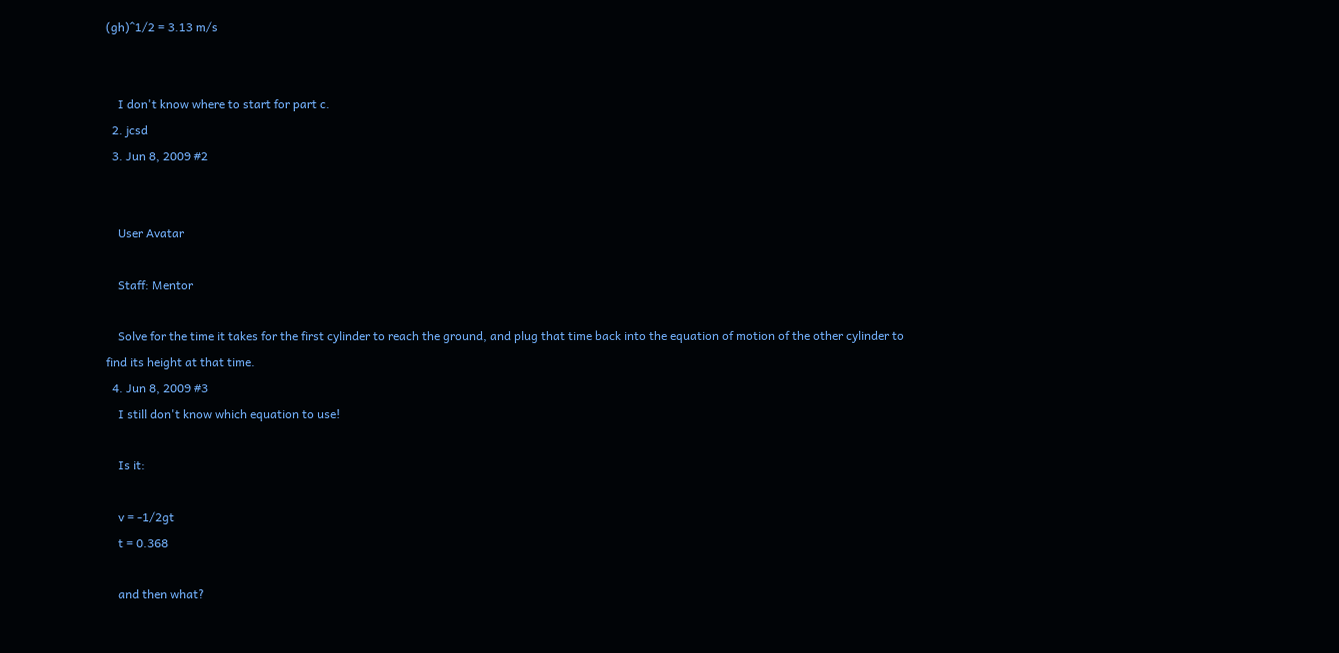(gh)^1/2 = 3.13 m/s


    I don't know where to start for part c.
  2. jcsd
  3. Jun 8, 2009 #2


    User Avatar

    Staff: Mentor

    Solve for the time it takes for the first cylinder to reach the ground, and plug that time back into the equation of motion of the other cylinder to find its height at that time.
  4. Jun 8, 2009 #3
    I still don't know which equation to use!

    Is it:

    v = -1/2gt
    t = 0.368

    and then what?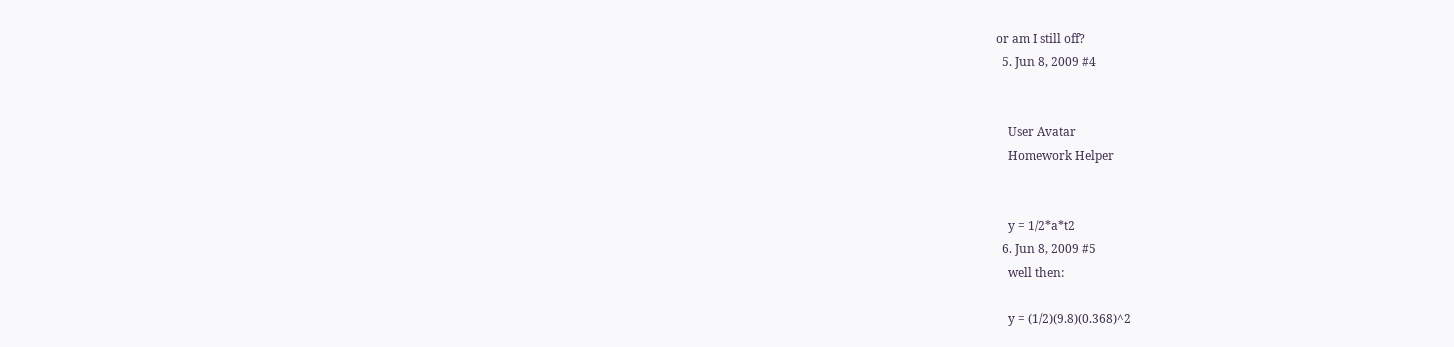or am I still off?
  5. Jun 8, 2009 #4


    User Avatar
    Homework Helper


    y = 1/2*a*t2
  6. Jun 8, 2009 #5
    well then:

    y = (1/2)(9.8)(0.368)^2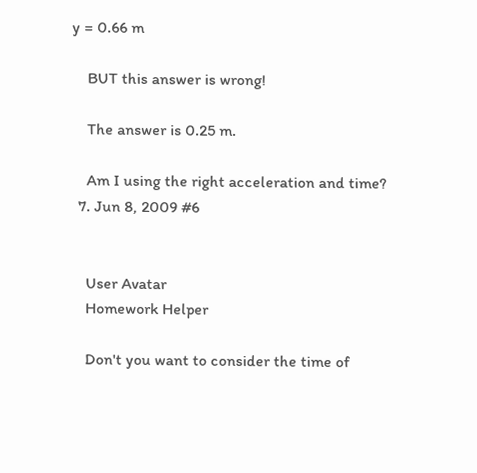y = 0.66 m

    BUT this answer is wrong!

    The answer is 0.25 m.

    Am I using the right acceleration and time?
  7. Jun 8, 2009 #6


    User Avatar
    Homework Helper

    Don't you want to consider the time of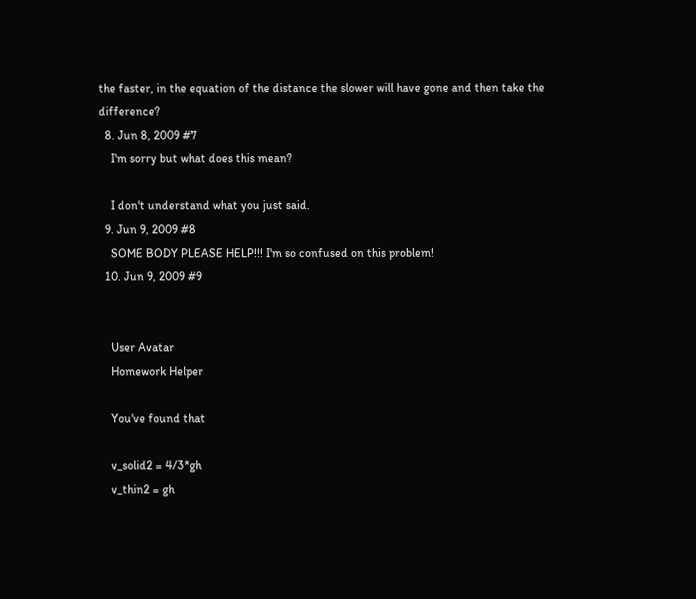the faster, in the equation of the distance the slower will have gone and then take the difference?
  8. Jun 8, 2009 #7
    I'm sorry but what does this mean?

    I don't understand what you just said.
  9. Jun 9, 2009 #8
    SOME BODY PLEASE HELP!!! I'm so confused on this problem!
  10. Jun 9, 2009 #9


    User Avatar
    Homework Helper

    You've found that

    v_solid2 = 4/3*gh
    v_thin2 = gh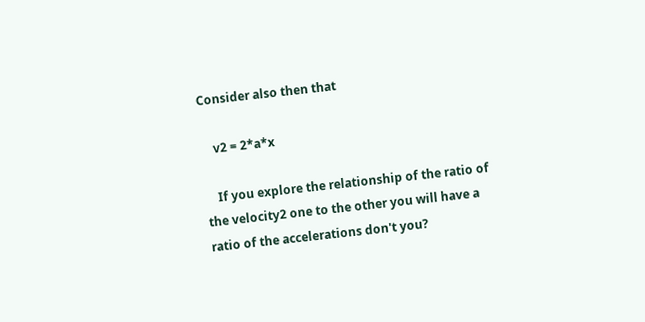Consider also then that

    v2 = 2*a*x

    If you explore the relationship of the ratio of the velocity2 one to the other you will have a ratio of the accelerations don't you?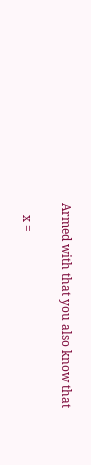Armed with that you also know that

    x =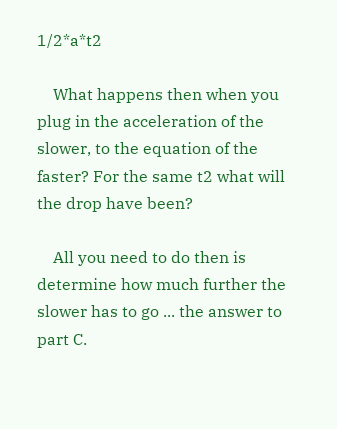1/2*a*t2

    What happens then when you plug in the acceleration of the slower, to the equation of the faster? For the same t2 what will the drop have been?

    All you need to do then is determine how much further the slower has to go ... the answer to part C.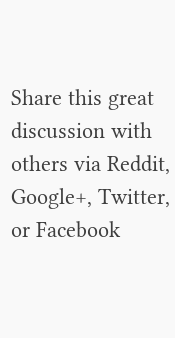Share this great discussion with others via Reddit, Google+, Twitter, or Facebook